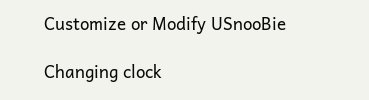Customize or Modify USnooBie

Changing clock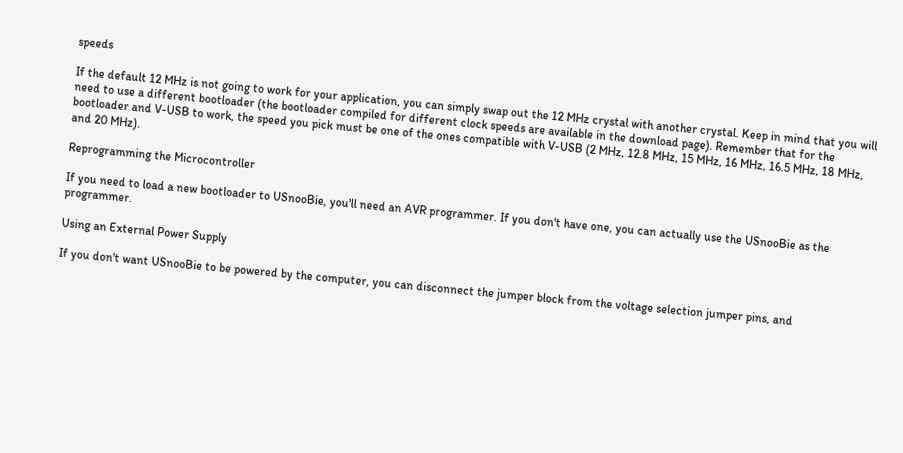speeds

If the default 12 MHz is not going to work for your application, you can simply swap out the 12 MHz crystal with another crystal. Keep in mind that you will need to use a different bootloader (the bootloader compiled for different clock speeds are available in the download page). Remember that for the bootloader and V-USB to work, the speed you pick must be one of the ones compatible with V-USB (2 MHz, 12.8 MHz, 15 MHz, 16 MHz, 16.5 MHz, 18 MHz, and 20 MHz).

Reprogramming the Microcontroller

If you need to load a new bootloader to USnooBie, you'll need an AVR programmer. If you don't have one, you can actually use the USnooBie as the programmer.

Using an External Power Supply

If you don't want USnooBie to be powered by the computer, you can disconnect the jumper block from the voltage selection jumper pins, and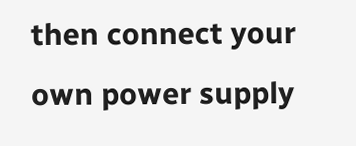then connect your own power supply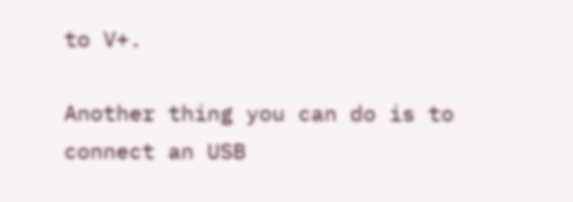to V+.

Another thing you can do is to connect an USB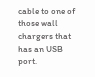cable to one of those wall chargers that has an USB port.